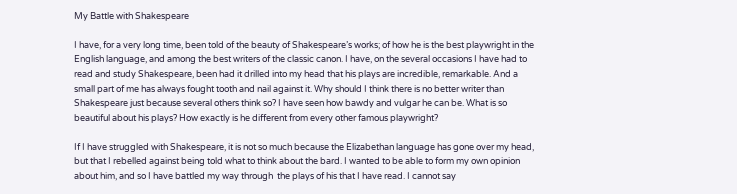My Battle with Shakespeare

I have, for a very long time, been told of the beauty of Shakespeare’s works; of how he is the best playwright in the English language, and among the best writers of the classic canon. I have, on the several occasions I have had to read and study Shakespeare, been had it drilled into my head that his plays are incredible, remarkable. And a small part of me has always fought tooth and nail against it. Why should I think there is no better writer than Shakespeare just because several others think so? I have seen how bawdy and vulgar he can be. What is so beautiful about his plays? How exactly is he different from every other famous playwright?

If I have struggled with Shakespeare, it is not so much because the Elizabethan language has gone over my head, but that I rebelled against being told what to think about the bard. I wanted to be able to form my own opinion about him, and so I have battled my way through  the plays of his that I have read. I cannot say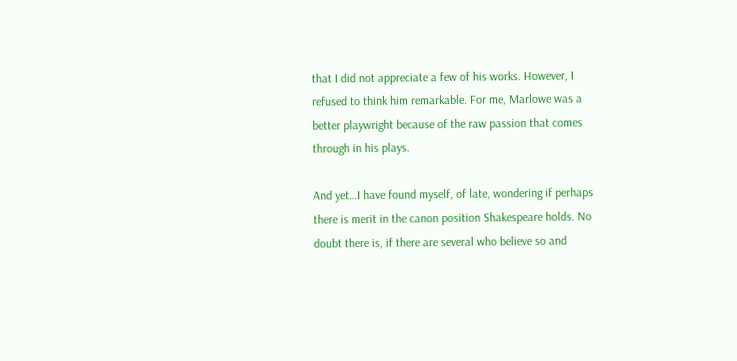that I did not appreciate a few of his works. However, I refused to think him remarkable. For me, Marlowe was a better playwright because of the raw passion that comes through in his plays.

And yet…I have found myself, of late, wondering if perhaps there is merit in the canon position Shakespeare holds. No doubt there is, if there are several who believe so and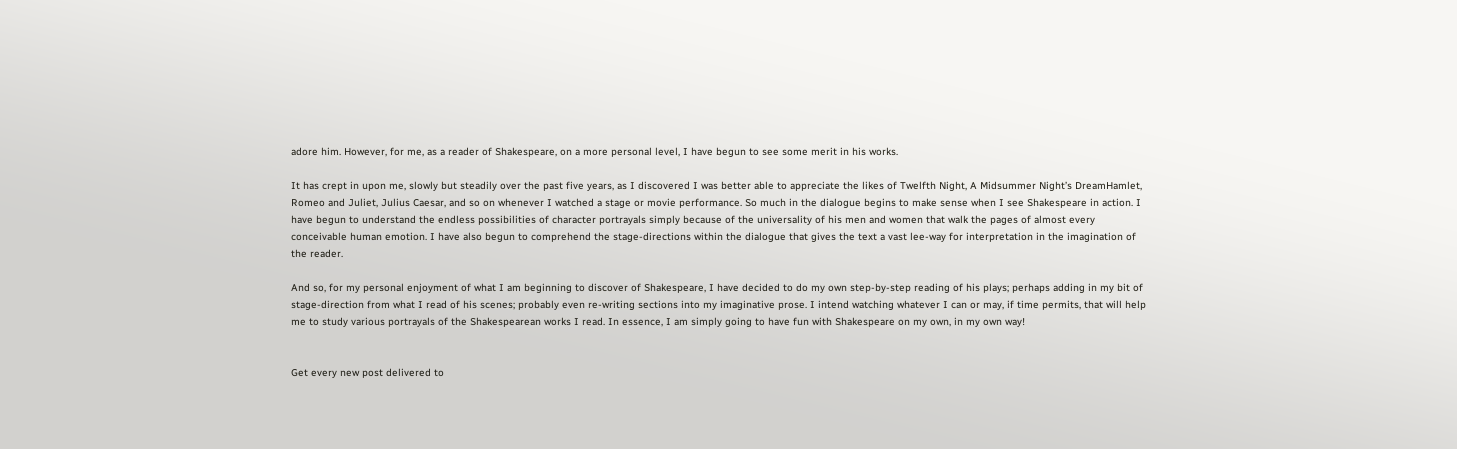adore him. However, for me, as a reader of Shakespeare, on a more personal level, I have begun to see some merit in his works.

It has crept in upon me, slowly but steadily over the past five years, as I discovered I was better able to appreciate the likes of Twelfth Night, A Midsummer Night’s DreamHamlet, Romeo and Juliet, Julius Caesar, and so on whenever I watched a stage or movie performance. So much in the dialogue begins to make sense when I see Shakespeare in action. I have begun to understand the endless possibilities of character portrayals simply because of the universality of his men and women that walk the pages of almost every conceivable human emotion. I have also begun to comprehend the stage-directions within the dialogue that gives the text a vast lee-way for interpretation in the imagination of the reader.

And so, for my personal enjoyment of what I am beginning to discover of Shakespeare, I have decided to do my own step-by-step reading of his plays; perhaps adding in my bit of stage-direction from what I read of his scenes; probably even re-writing sections into my imaginative prose. I intend watching whatever I can or may, if time permits, that will help me to study various portrayals of the Shakespearean works I read. In essence, I am simply going to have fun with Shakespeare on my own, in my own way!


Get every new post delivered to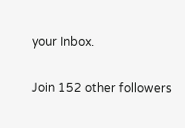your Inbox.

Join 152 other followers